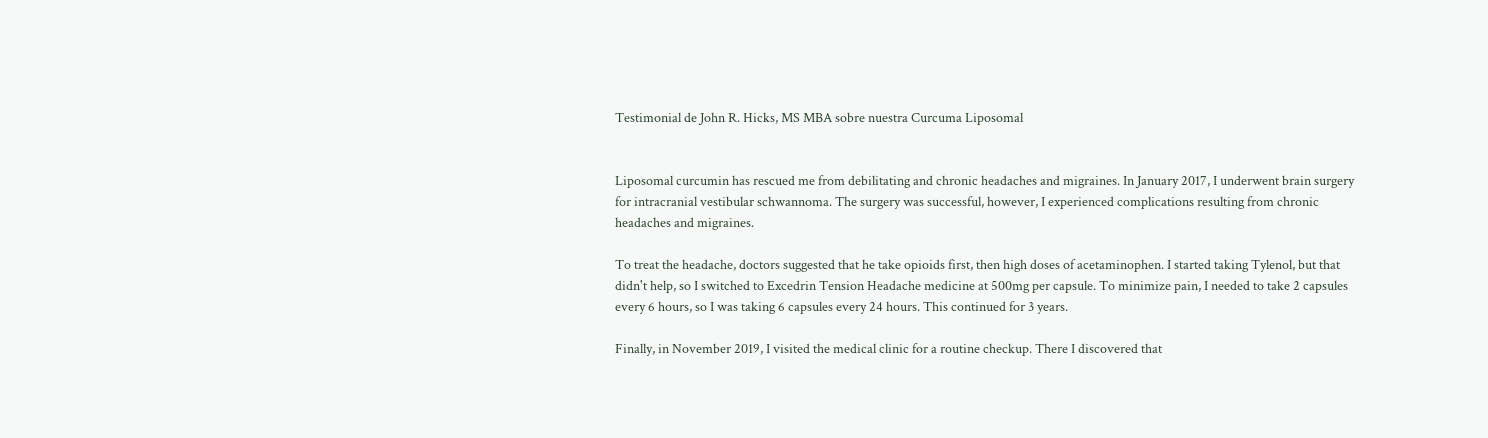Testimonial de John R. Hicks, MS MBA sobre nuestra Curcuma Liposomal


Liposomal curcumin has rescued me from debilitating and chronic headaches and migraines. In January 2017, I underwent brain surgery for intracranial vestibular schwannoma. The surgery was successful, however, I experienced complications resulting from chronic headaches and migraines.

To treat the headache, doctors suggested that he take opioids first, then high doses of acetaminophen. I started taking Tylenol, but that didn't help, so I switched to Excedrin Tension Headache medicine at 500mg per capsule. To minimize pain, I needed to take 2 capsules every 6 hours, so I was taking 6 capsules every 24 hours. This continued for 3 years.

Finally, in November 2019, I visited the medical clinic for a routine checkup. There I discovered that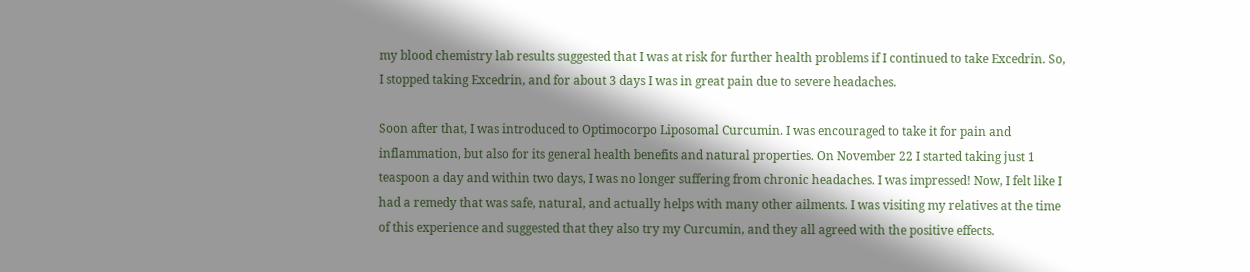my blood chemistry lab results suggested that I was at risk for further health problems if I continued to take Excedrin. So, I stopped taking Excedrin, and for about 3 days I was in great pain due to severe headaches.

Soon after that, I was introduced to Optimocorpo Liposomal Curcumin. I was encouraged to take it for pain and inflammation, but also for its general health benefits and natural properties. On November 22 I started taking just 1 teaspoon a day and within two days, I was no longer suffering from chronic headaches. I was impressed! Now, I felt like I had a remedy that was safe, natural, and actually helps with many other ailments. I was visiting my relatives at the time of this experience and suggested that they also try my Curcumin, and they all agreed with the positive effects.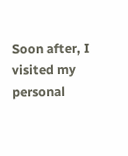Soon after, I visited my personal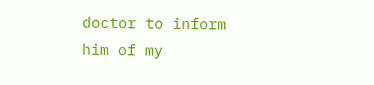doctor to inform him of my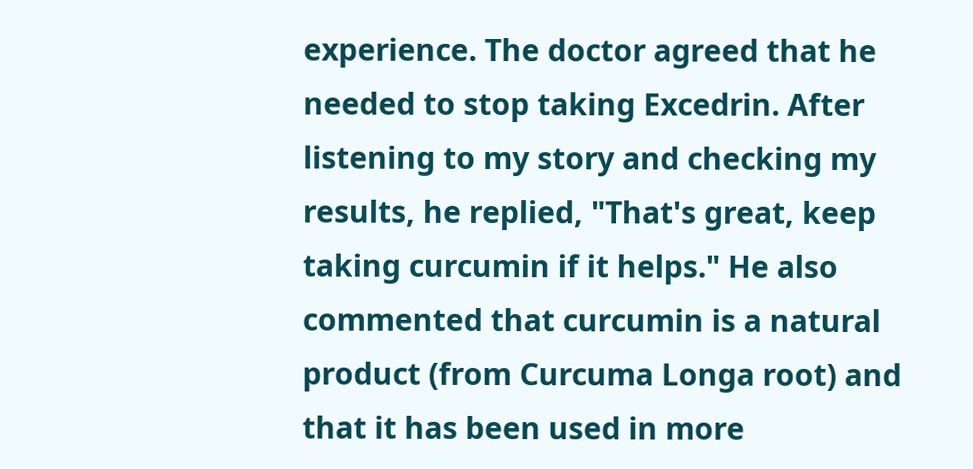experience. The doctor agreed that he needed to stop taking Excedrin. After listening to my story and checking my results, he replied, "That's great, keep taking curcumin if it helps." He also commented that curcumin is a natural product (from Curcuma Longa root) and that it has been used in more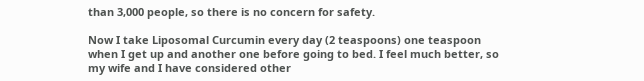than 3,000 people, so there is no concern for safety.

Now I take Liposomal Curcumin every day (2 teaspoons) one teaspoon when I get up and another one before going to bed. I feel much better, so my wife and I have considered other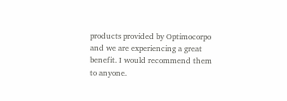products provided by Optimocorpo and we are experiencing a great benefit. I would recommend them to anyone.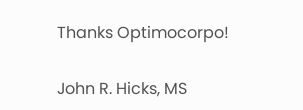Thanks Optimocorpo!

John R. Hicks, MS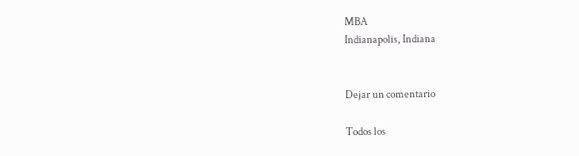MBA
Indianapolis, Indiana


Dejar un comentario

Todos los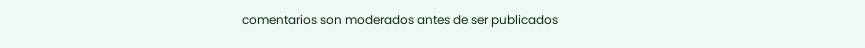comentarios son moderados antes de ser publicados